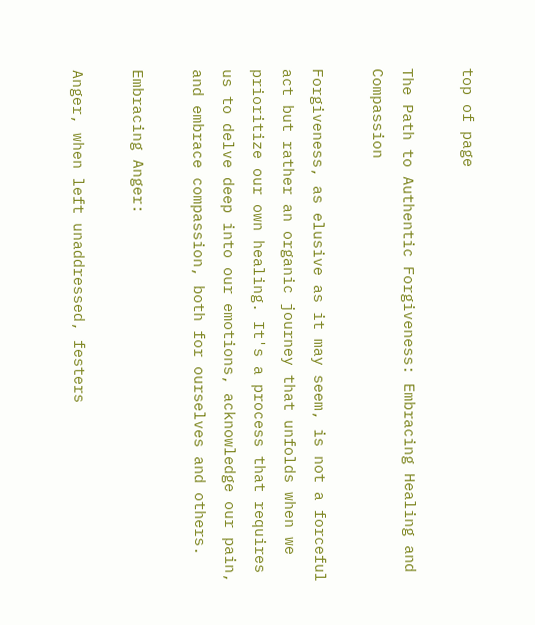top of page

The Path to Authentic Forgiveness: Embracing Healing and Compassion

Forgiveness, as elusive as it may seem, is not a forceful act but rather an organic journey that unfolds when we prioritize our own healing. It's a process that requires us to delve deep into our emotions, acknowledge our pain, and embrace compassion, both for ourselves and others.

Embracing Anger:

Anger, when left unaddressed, festers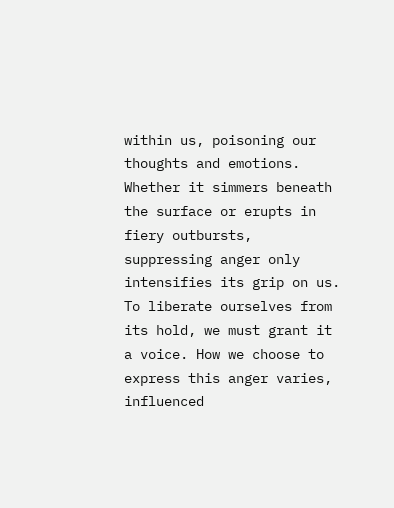within us, poisoning our thoughts and emotions. Whether it simmers beneath the surface or erupts in fiery outbursts, suppressing anger only intensifies its grip on us. To liberate ourselves from its hold, we must grant it a voice. How we choose to express this anger varies, influenced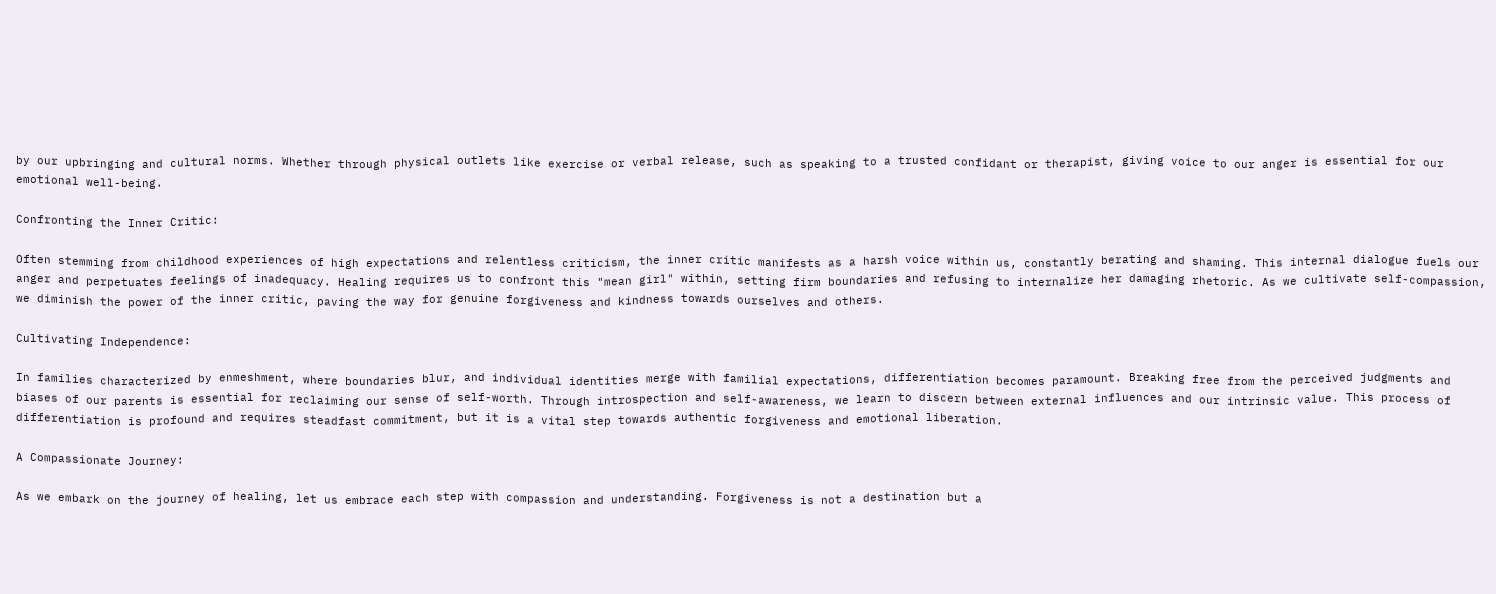by our upbringing and cultural norms. Whether through physical outlets like exercise or verbal release, such as speaking to a trusted confidant or therapist, giving voice to our anger is essential for our emotional well-being.

Confronting the Inner Critic:

Often stemming from childhood experiences of high expectations and relentless criticism, the inner critic manifests as a harsh voice within us, constantly berating and shaming. This internal dialogue fuels our anger and perpetuates feelings of inadequacy. Healing requires us to confront this "mean girl" within, setting firm boundaries and refusing to internalize her damaging rhetoric. As we cultivate self-compassion, we diminish the power of the inner critic, paving the way for genuine forgiveness and kindness towards ourselves and others.

Cultivating Independence:

In families characterized by enmeshment, where boundaries blur, and individual identities merge with familial expectations, differentiation becomes paramount. Breaking free from the perceived judgments and biases of our parents is essential for reclaiming our sense of self-worth. Through introspection and self-awareness, we learn to discern between external influences and our intrinsic value. This process of differentiation is profound and requires steadfast commitment, but it is a vital step towards authentic forgiveness and emotional liberation.

A Compassionate Journey:

As we embark on the journey of healing, let us embrace each step with compassion and understanding. Forgiveness is not a destination but a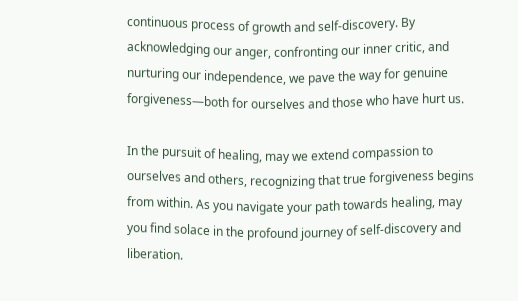continuous process of growth and self-discovery. By acknowledging our anger, confronting our inner critic, and nurturing our independence, we pave the way for genuine forgiveness—both for ourselves and those who have hurt us.

In the pursuit of healing, may we extend compassion to ourselves and others, recognizing that true forgiveness begins from within. As you navigate your path towards healing, may you find solace in the profound journey of self-discovery and liberation.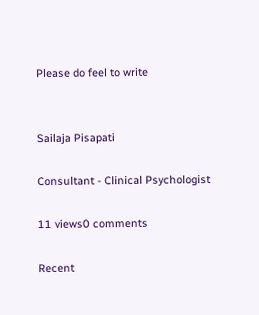Please do feel to write


Sailaja Pisapati

Consultant - Clinical Psychologist

11 views0 comments

Recent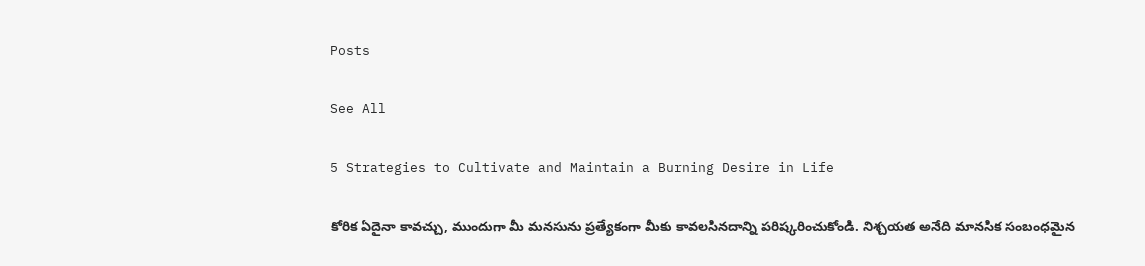Posts

See All

5 Strategies to Cultivate and Maintain a Burning Desire in Life

కోరిక ఏదైనా కావచ్చు, ముందుగా మీ మనసును ప్రత్యేకంగా మీకు కావలసినదాన్ని పరిష్కరించుకోండి. నిశ్చయత అనేది మానసిక సంబంధమైన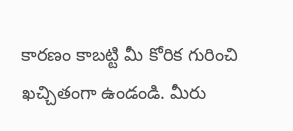కారణం కాబట్టి మీ కోరిక గురించి ఖచ్చితంగా ఉండండి. మీరు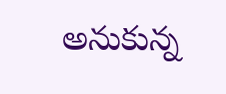అనుకున్న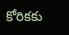కోరికకు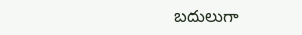బదులుగా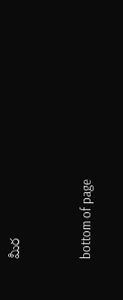మీర


bottom of page